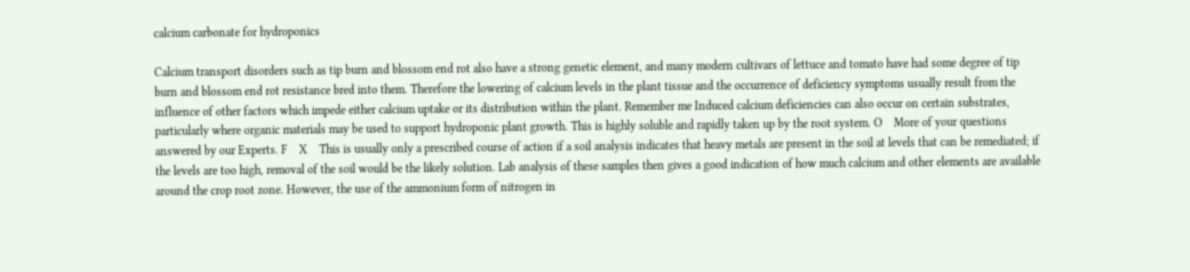calcium carbonate for hydroponics

Calcium transport disorders such as tip burn and blossom end rot also have a strong genetic element, and many modern cultivars of lettuce and tomato have had some degree of tip burn and blossom end rot resistance bred into them. Therefore the lowering of calcium levels in the plant tissue and the occurrence of deficiency symptoms usually result from the influence of other factors which impede either calcium uptake or its distribution within the plant. Remember me Induced calcium deficiencies can also occur on certain substrates, particularly where organic materials may be used to support hydroponic plant growth. This is highly soluble and rapidly taken up by the root system. O    More of your questions answered by our Experts. F    X    This is usually only a prescribed course of action if a soil analysis indicates that heavy metals are present in the soil at levels that can be remediated; if the levels are too high, removal of the soil would be the likely solution. Lab analysis of these samples then gives a good indication of how much calcium and other elements are available around the crop root zone. However, the use of the ammonium form of nitrogen in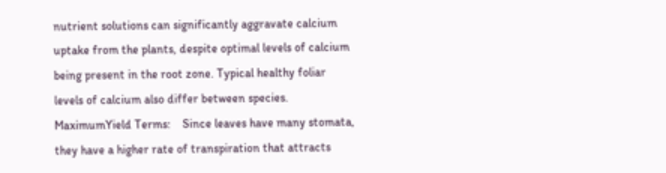nutrient solutions can significantly aggravate calcium uptake from the plants, despite optimal levels of calcium being present in the root zone. Typical healthy foliar levels of calcium also differ between species. MaximumYield Terms:    Since leaves have many stomata, they have a higher rate of transpiration that attracts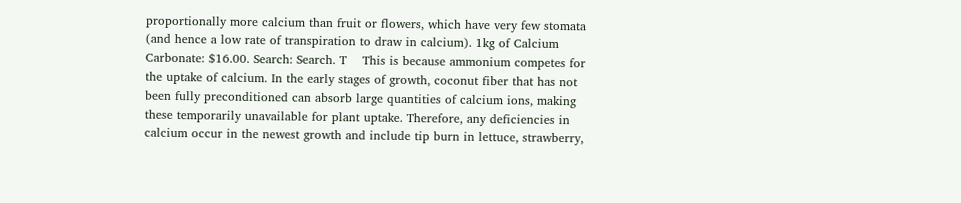proportionally more calcium than fruit or flowers, which have very few stomata (and hence a low rate of transpiration to draw in calcium). 1kg of Calcium Carbonate: $16.00. Search: Search. T    This is because ammonium competes for the uptake of calcium. In the early stages of growth, coconut fiber that has not been fully preconditioned can absorb large quantities of calcium ions, making these temporarily unavailable for plant uptake. Therefore, any deficiencies in calcium occur in the newest growth and include tip burn in lettuce, strawberry,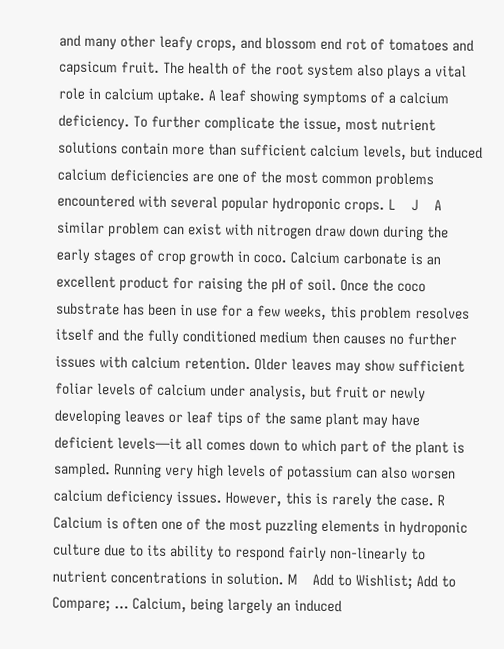and many other leafy crops, and blossom end rot of tomatoes and capsicum fruit. The health of the root system also plays a vital role in calcium uptake. A leaf showing symptoms of a calcium deficiency. To further complicate the issue, most nutrient solutions contain more than sufficient calcium levels, but induced calcium deficiencies are one of the most common problems encountered with several popular hydroponic crops. L    J    A similar problem can exist with nitrogen draw down during the early stages of crop growth in coco. Calcium carbonate is an excellent product for raising the pH of soil. Once the coco substrate has been in use for a few weeks, this problem resolves itself and the fully conditioned medium then causes no further issues with calcium retention. Older leaves may show sufficient foliar levels of calcium under analysis, but fruit or newly developing leaves or leaf tips of the same plant may have deficient levels—it all comes down to which part of the plant is sampled. Running very high levels of potassium can also worsen calcium deficiency issues. However, this is rarely the case. R    Calcium is often one of the most puzzling elements in hydroponic culture due to its ability to respond fairly non-linearly to nutrient concentrations in solution. M    Add to Wishlist; Add to Compare; … Calcium, being largely an induced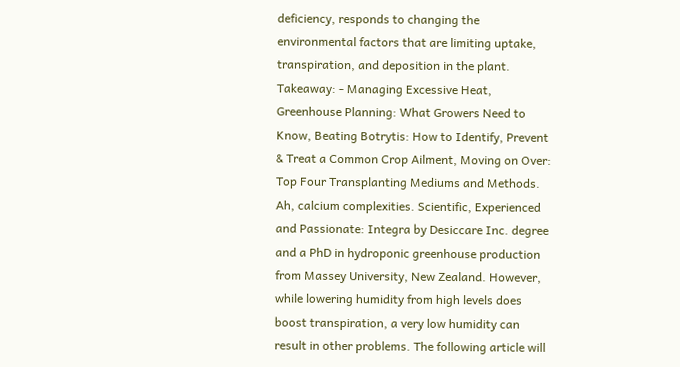deficiency, responds to changing the environmental factors that are limiting uptake, transpiration, and deposition in the plant. Takeaway: - Managing Excessive Heat, Greenhouse Planning: What Growers Need to Know, Beating Botrytis: How to Identify, Prevent & Treat a Common Crop Ailment, Moving on Over: Top Four Transplanting Mediums and Methods. Ah, calcium complexities. Scientific, Experienced and Passionate: Integra by Desiccare Inc. degree and a PhD in hydroponic greenhouse production from Massey University, New Zealand. However, while lowering humidity from high levels does boost transpiration, a very low humidity can result in other problems. The following article will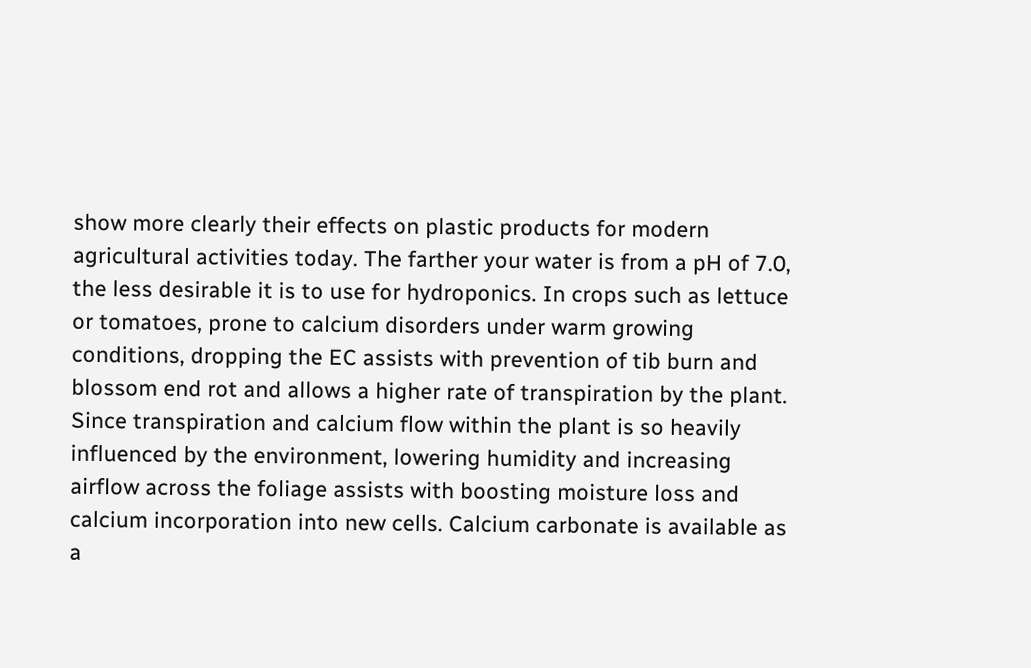show more clearly their effects on plastic products for modern agricultural activities today. The farther your water is from a pH of 7.0, the less desirable it is to use for hydroponics. In crops such as lettuce or tomatoes, prone to calcium disorders under warm growing conditions, dropping the EC assists with prevention of tib burn and blossom end rot and allows a higher rate of transpiration by the plant. Since transpiration and calcium flow within the plant is so heavily influenced by the environment, lowering humidity and increasing airflow across the foliage assists with boosting moisture loss and calcium incorporation into new cells. Calcium carbonate is available as a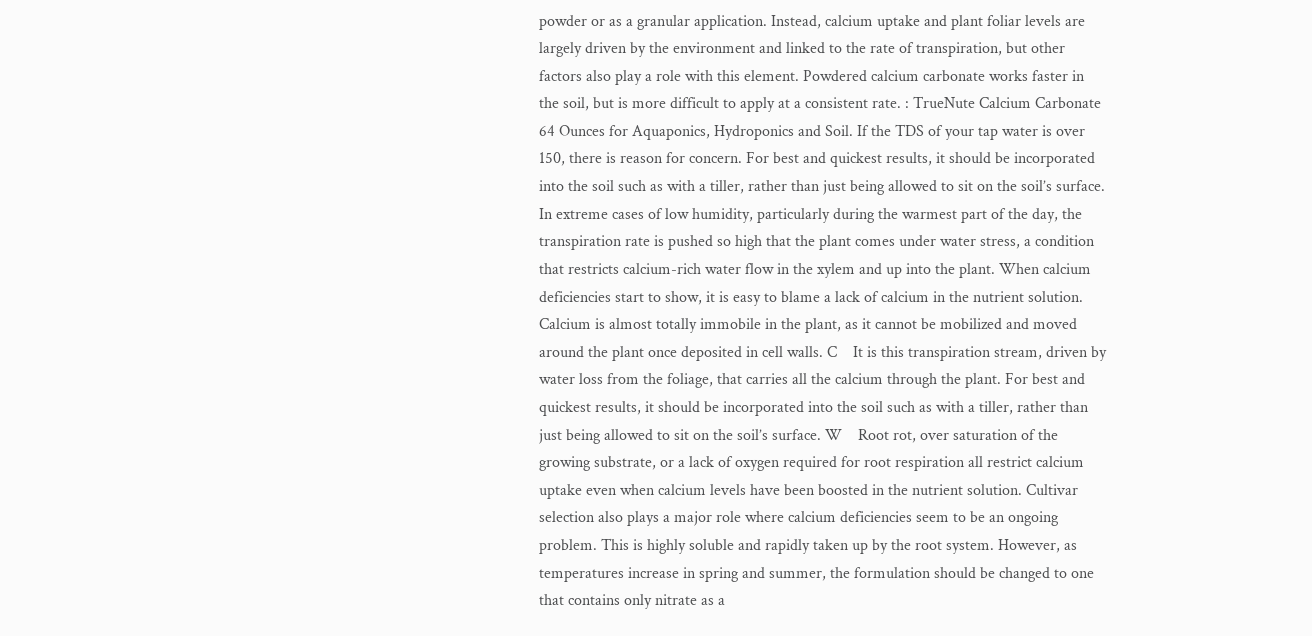powder or as a granular application. Instead, calcium uptake and plant foliar levels are largely driven by the environment and linked to the rate of transpiration, but other factors also play a role with this element. Powdered calcium carbonate works faster in the soil, but is more difficult to apply at a consistent rate. : TrueNute Calcium Carbonate 64 Ounces for Aquaponics, Hydroponics and Soil. If the TDS of your tap water is over 150, there is reason for concern. For best and quickest results, it should be incorporated into the soil such as with a tiller, rather than just being allowed to sit on the soil’s surface. In extreme cases of low humidity, particularly during the warmest part of the day, the transpiration rate is pushed so high that the plant comes under water stress, a condition that restricts calcium-rich water flow in the xylem and up into the plant. When calcium deficiencies start to show, it is easy to blame a lack of calcium in the nutrient solution. Calcium is almost totally immobile in the plant, as it cannot be mobilized and moved around the plant once deposited in cell walls. C    It is this transpiration stream, driven by water loss from the foliage, that carries all the calcium through the plant. For best and quickest results, it should be incorporated into the soil such as with a tiller, rather than just being allowed to sit on the soil’s surface. W    Root rot, over saturation of the growing substrate, or a lack of oxygen required for root respiration all restrict calcium uptake even when calcium levels have been boosted in the nutrient solution. Cultivar selection also plays a major role where calcium deficiencies seem to be an ongoing problem. This is highly soluble and rapidly taken up by the root system. However, as temperatures increase in spring and summer, the formulation should be changed to one that contains only nitrate as a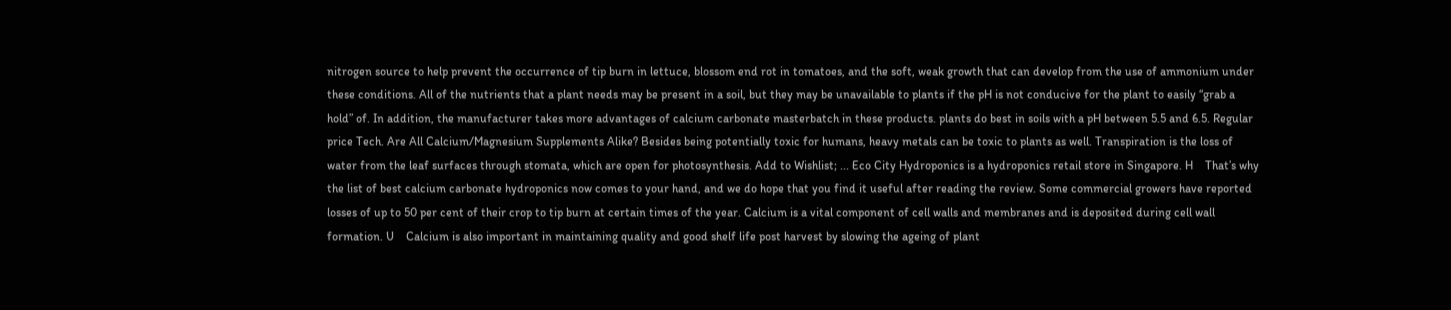nitrogen source to help prevent the occurrence of tip burn in lettuce, blossom end rot in tomatoes, and the soft, weak growth that can develop from the use of ammonium under these conditions. All of the nutrients that a plant needs may be present in a soil, but they may be unavailable to plants if the pH is not conducive for the plant to easily “grab a hold” of. In addition, the manufacturer takes more advantages of calcium carbonate masterbatch in these products. plants do best in soils with a pH between 5.5 and 6.5. Regular price Tech. Are All Calcium/Magnesium Supplements Alike? Besides being potentially toxic for humans, heavy metals can be toxic to plants as well. Transpiration is the loss of water from the leaf surfaces through stomata, which are open for photosynthesis. Add to Wishlist; ... Eco City Hydroponics is a hydroponics retail store in Singapore. H    That’s why the list of best calcium carbonate hydroponics now comes to your hand, and we do hope that you find it useful after reading the review. Some commercial growers have reported losses of up to 50 per cent of their crop to tip burn at certain times of the year. Calcium is a vital component of cell walls and membranes and is deposited during cell wall formation. U    Calcium is also important in maintaining quality and good shelf life post harvest by slowing the ageing of plant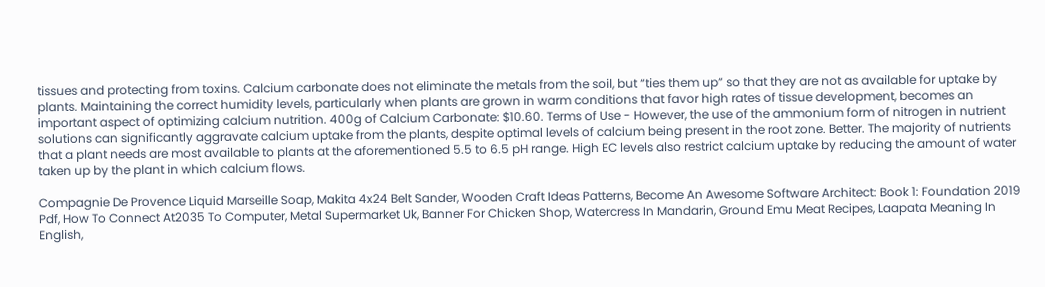tissues and protecting from toxins. Calcium carbonate does not eliminate the metals from the soil, but “ties them up” so that they are not as available for uptake by plants. Maintaining the correct humidity levels, particularly when plants are grown in warm conditions that favor high rates of tissue development, becomes an important aspect of optimizing calcium nutrition. 400g of Calcium Carbonate: $10.60. Terms of Use - However, the use of the ammonium form of nitrogen in nutrient solutions can significantly aggravate calcium uptake from the plants, despite optimal levels of calcium being present in the root zone. Better. The majority of nutrients that a plant needs are most available to plants at the aforementioned 5.5 to 6.5 pH range. High EC levels also restrict calcium uptake by reducing the amount of water taken up by the plant in which calcium flows.

Compagnie De Provence Liquid Marseille Soap, Makita 4x24 Belt Sander, Wooden Craft Ideas Patterns, Become An Awesome Software Architect: Book 1: Foundation 2019 Pdf, How To Connect At2035 To Computer, Metal Supermarket Uk, Banner For Chicken Shop, Watercress In Mandarin, Ground Emu Meat Recipes, Laapata Meaning In English,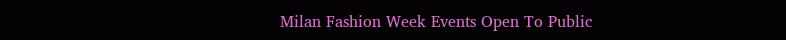Milan Fashion Week Events Open To Public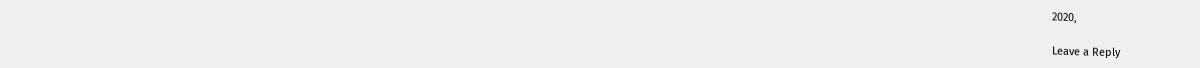2020,

Leave a Reply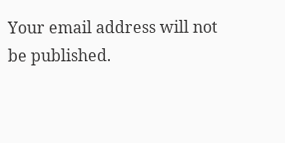Your email address will not be published.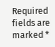Required fields are marked *